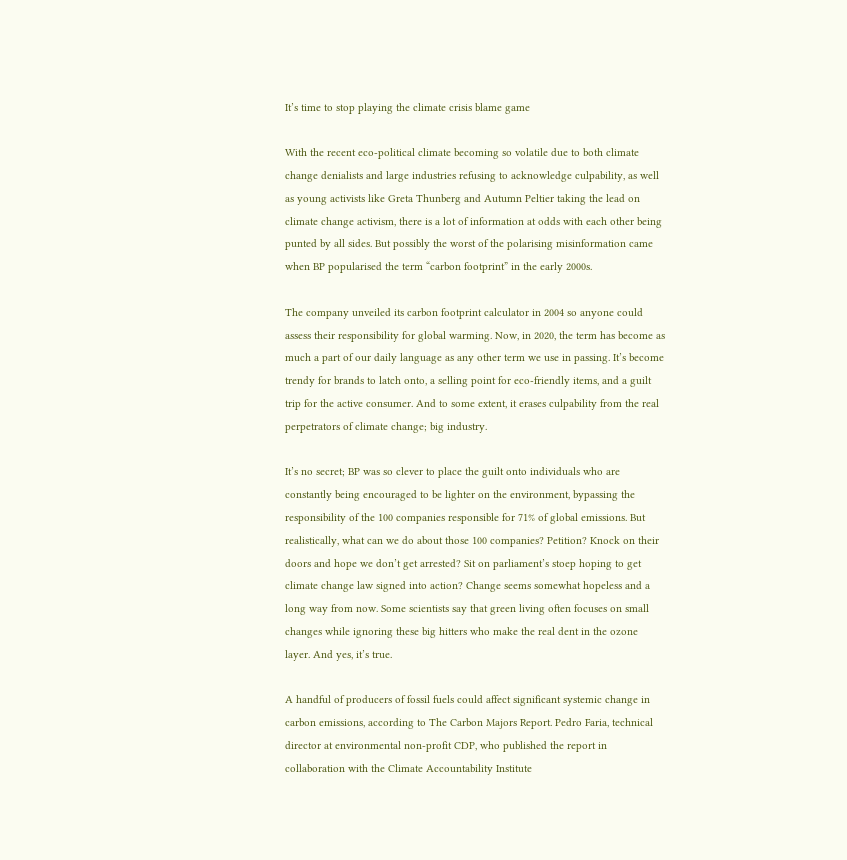It’s time to stop playing the climate crisis blame game

With the recent eco-political climate becoming so volatile due to both climate change denialists and large industries refusing to acknowledge culpability, as well as young activists like Greta Thunberg and Autumn Peltier taking the lead on climate change activism, there is a lot of information at odds with each other being punted by all sides. But possibly the worst of the polarising misinformation came when BP popularised the term “carbon footprint” in the early 2000s.

The company unveiled its carbon footprint calculator in 2004 so anyone could assess their responsibility for global warming. Now, in 2020, the term has become as much a part of our daily language as any other term we use in passing. It’s become trendy for brands to latch onto, a selling point for eco-friendly items, and a guilt trip for the active consumer. And to some extent, it erases culpability from the real perpetrators of climate change; big industry.

It’s no secret; BP was so clever to place the guilt onto individuals who are constantly being encouraged to be lighter on the environment, bypassing the responsibility of the 100 companies responsible for 71% of global emissions. But realistically, what can we do about those 100 companies? Petition? Knock on their doors and hope we don’t get arrested? Sit on parliament’s stoep hoping to get climate change law signed into action? Change seems somewhat hopeless and a long way from now. Some scientists say that green living often focuses on small changes while ignoring these big hitters who make the real dent in the ozone layer. And yes, it’s true.

A handful of producers of fossil fuels could affect significant systemic change in carbon emissions, according to The Carbon Majors Report. Pedro Faria, technical director at environmental non-profit CDP, who published the report in collaboration with the Climate Accountability Institute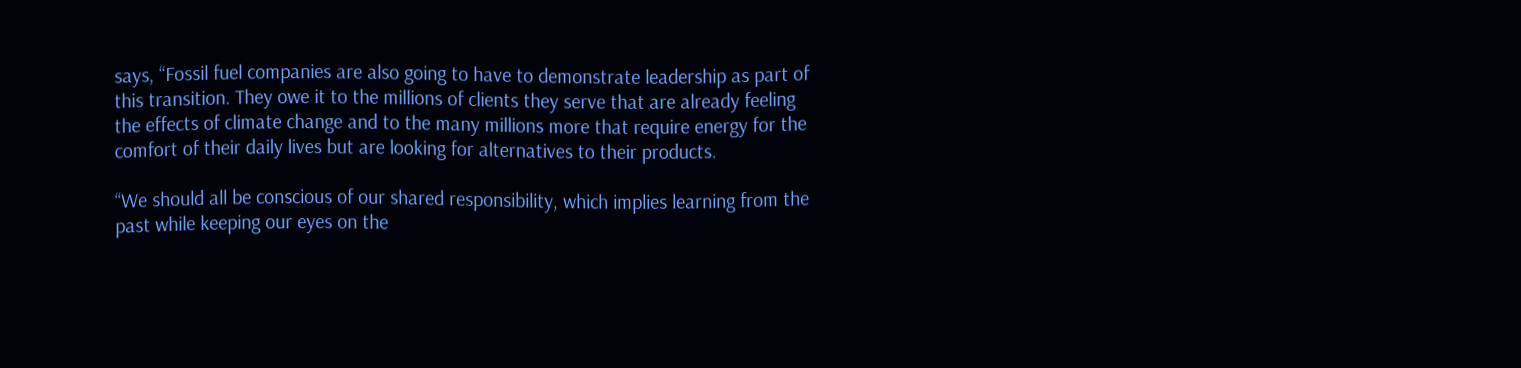says, “Fossil fuel companies are also going to have to demonstrate leadership as part of this transition. They owe it to the millions of clients they serve that are already feeling the effects of climate change and to the many millions more that require energy for the comfort of their daily lives but are looking for alternatives to their products.

“We should all be conscious of our shared responsibility, which implies learning from the past while keeping our eyes on the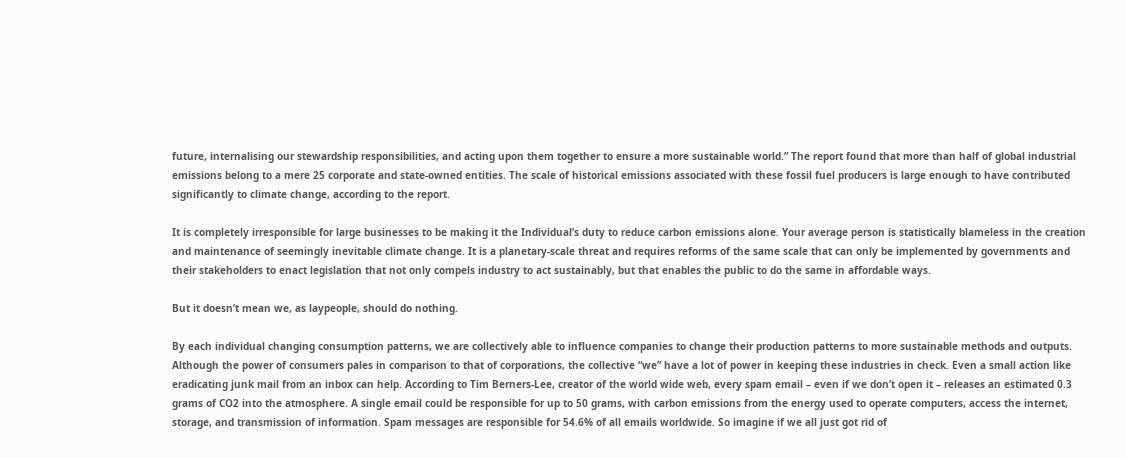future, internalising our stewardship responsibilities, and acting upon them together to ensure a more sustainable world.” The report found that more than half of global industrial emissions belong to a mere 25 corporate and state-owned entities. The scale of historical emissions associated with these fossil fuel producers is large enough to have contributed significantly to climate change, according to the report.

It is completely irresponsible for large businesses to be making it the Individual’s duty to reduce carbon emissions alone. Your average person is statistically blameless in the creation and maintenance of seemingly inevitable climate change. It is a planetary-scale threat and requires reforms of the same scale that can only be implemented by governments and their stakeholders to enact legislation that not only compels industry to act sustainably, but that enables the public to do the same in affordable ways.

But it doesn’t mean we, as laypeople, should do nothing.

By each individual changing consumption patterns, we are collectively able to influence companies to change their production patterns to more sustainable methods and outputs. Although the power of consumers pales in comparison to that of corporations, the collective “we” have a lot of power in keeping these industries in check. Even a small action like eradicating junk mail from an inbox can help. According to Tim Berners-Lee, creator of the world wide web, every spam email – even if we don’t open it – releases an estimated 0.3 grams of CO2 into the atmosphere. A single email could be responsible for up to 50 grams, with carbon emissions from the energy used to operate computers, access the internet, storage, and transmission of information. Spam messages are responsible for 54.6% of all emails worldwide. So imagine if we all just got rid of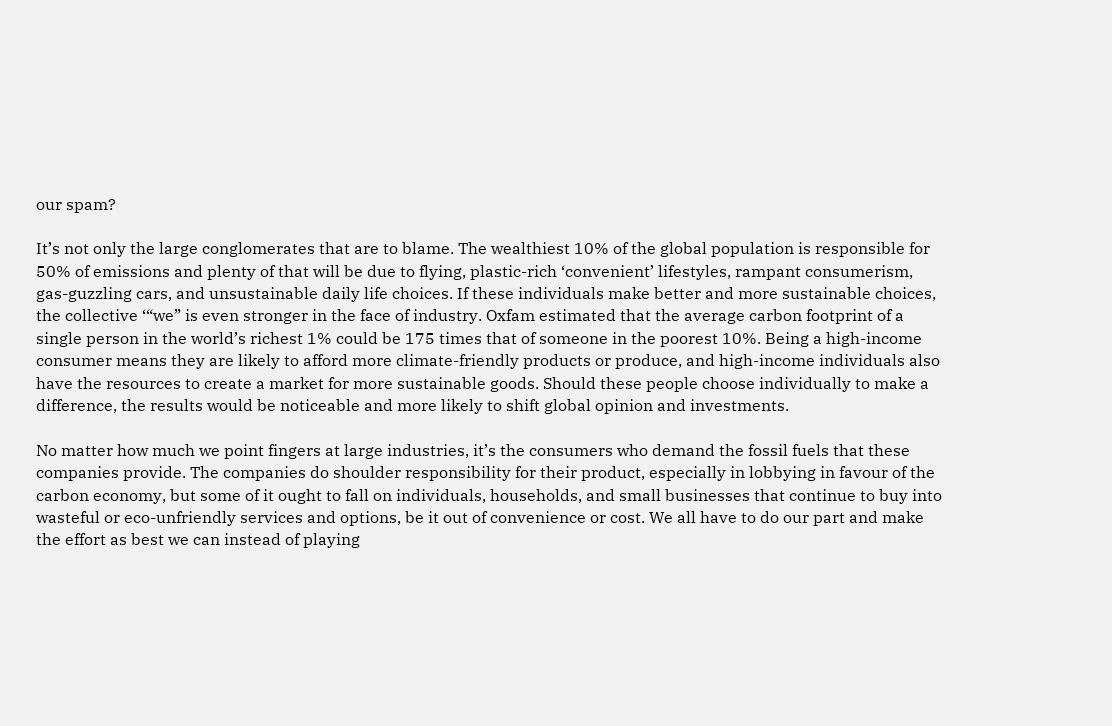our spam?

It’s not only the large conglomerates that are to blame. The wealthiest 10% of the global population is responsible for 50% of emissions and plenty of that will be due to flying, plastic-rich ‘convenient’ lifestyles, rampant consumerism, gas-guzzling cars, and unsustainable daily life choices. If these individuals make better and more sustainable choices, the collective ‘“we” is even stronger in the face of industry. Oxfam estimated that the average carbon footprint of a single person in the world’s richest 1% could be 175 times that of someone in the poorest 10%. Being a high-income consumer means they are likely to afford more climate-friendly products or produce, and high-income individuals also have the resources to create a market for more sustainable goods. Should these people choose individually to make a difference, the results would be noticeable and more likely to shift global opinion and investments.

No matter how much we point fingers at large industries, it’s the consumers who demand the fossil fuels that these companies provide. The companies do shoulder responsibility for their product, especially in lobbying in favour of the carbon economy, but some of it ought to fall on individuals, households, and small businesses that continue to buy into wasteful or eco-unfriendly services and options, be it out of convenience or cost. We all have to do our part and make the effort as best we can instead of playing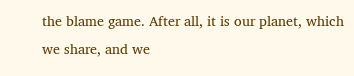the blame game. After all, it is our planet, which we share, and we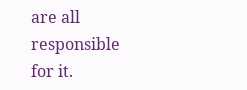are all responsible for it.